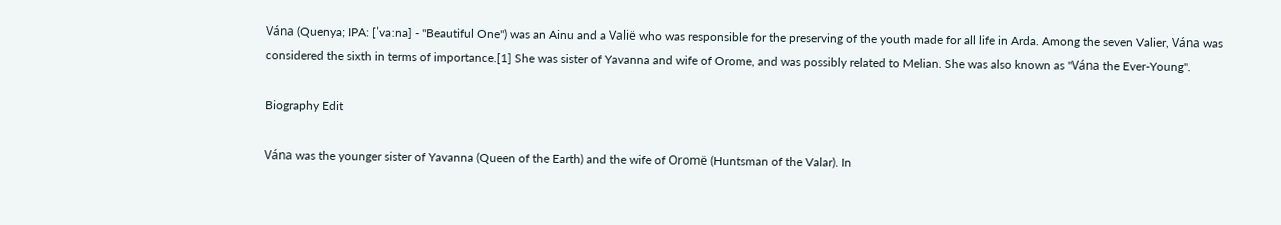Vána (Quenya; IPA: [ˈvaːna] - "Beautiful One") was an Ainu and a Valië who was responsible for the preserving of the youth made for all life in Arda. Among the seven Valier, Vána was considered the sixth in terms of importance.[1] She was sister of Yavanna and wife of Orome, and was possibly related to Melian. She was also known as "Vána the Ever-Young".

Biography Edit

Vána was the younger sister of Yavanna (Queen of the Earth) and the wife of Oromë (Huntsman of the Valar). In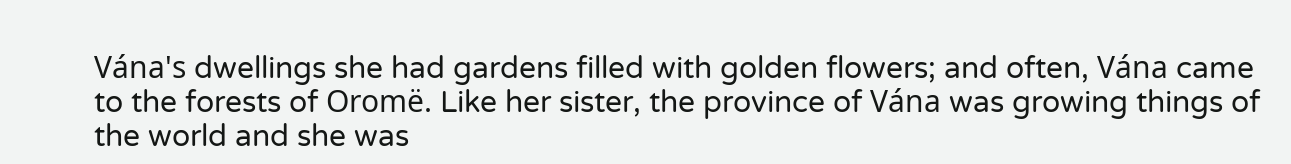Vána's dwellings she had gardens filled with golden flowers; and often, Vána came to the forests of Oromë. Like her sister, the province of Vána was growing things of the world and she was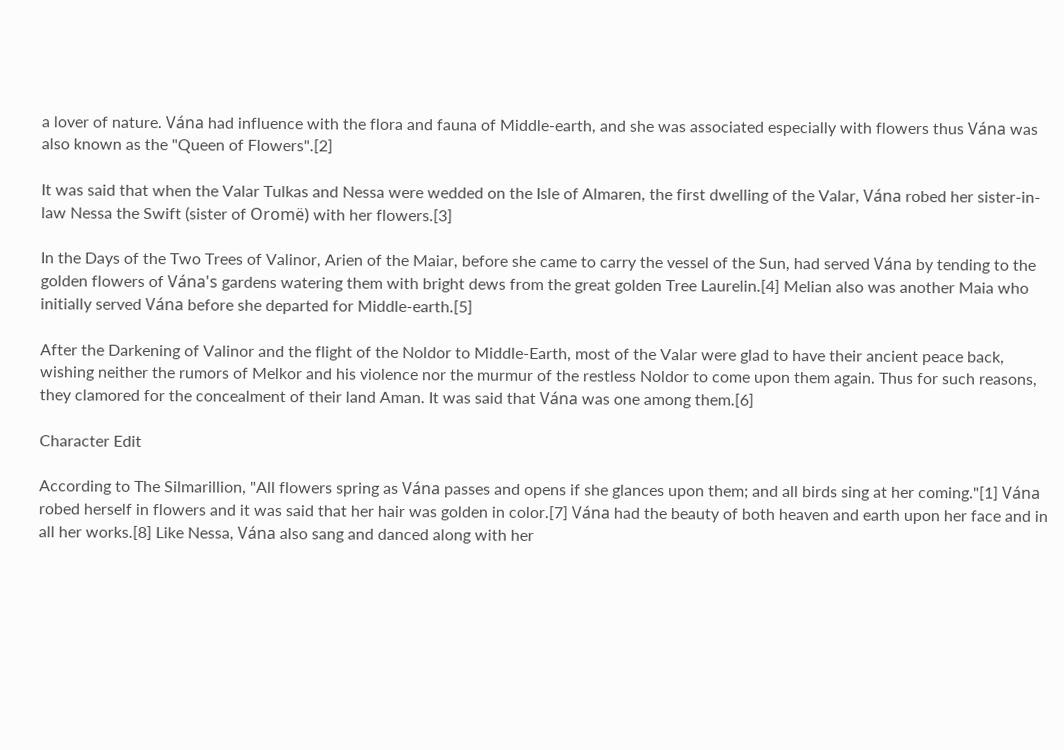a lover of nature. Vána had influence with the flora and fauna of Middle-earth, and she was associated especially with flowers thus Vána was also known as the "Queen of Flowers".[2]

It was said that when the Valar Tulkas and Nessa were wedded on the Isle of Almaren, the first dwelling of the Valar, Vána robed her sister-in-law Nessa the Swift (sister of Oromë) with her flowers.[3]

In the Days of the Two Trees of Valinor, Arien of the Maiar, before she came to carry the vessel of the Sun, had served Vána by tending to the golden flowers of Vána's gardens watering them with bright dews from the great golden Tree Laurelin.[4] Melian also was another Maia who initially served Vána before she departed for Middle-earth.[5]

After the Darkening of Valinor and the flight of the Noldor to Middle-Earth, most of the Valar were glad to have their ancient peace back, wishing neither the rumors of Melkor and his violence nor the murmur of the restless Noldor to come upon them again. Thus for such reasons, they clamored for the concealment of their land Aman. It was said that Vána was one among them.[6]

Character Edit

According to The Silmarillion, "All flowers spring as Vána passes and opens if she glances upon them; and all birds sing at her coming."[1] Vána robed herself in flowers and it was said that her hair was golden in color.[7] Vána had the beauty of both heaven and earth upon her face and in all her works.[8] Like Nessa, Vána also sang and danced along with her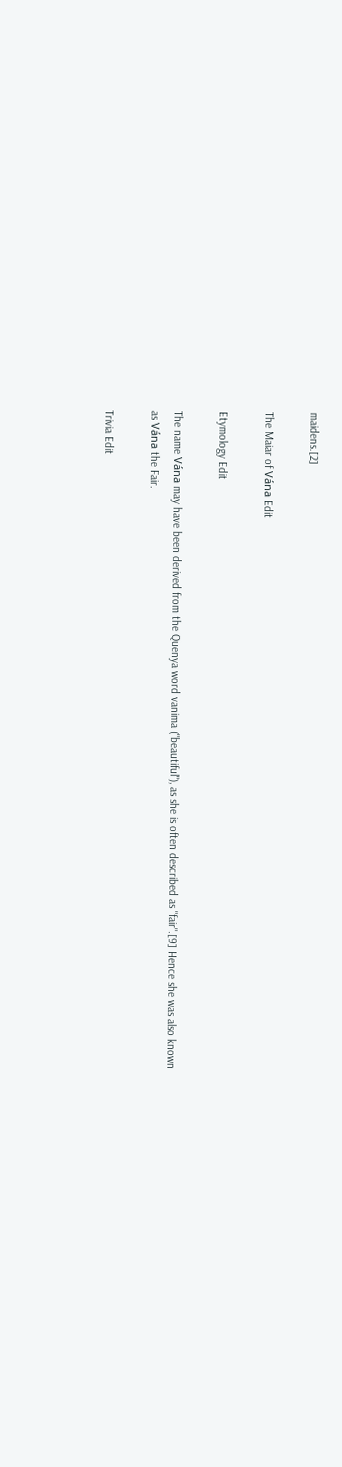maidens.[2]

The Maiar of Vána Edit

Etymology Edit

The name Vána may have been derived from the Quenya word vanima ("beautiful"), as she is often described as "fair".[9] Hence she was also known as Vána the Fair.

Trivia Edit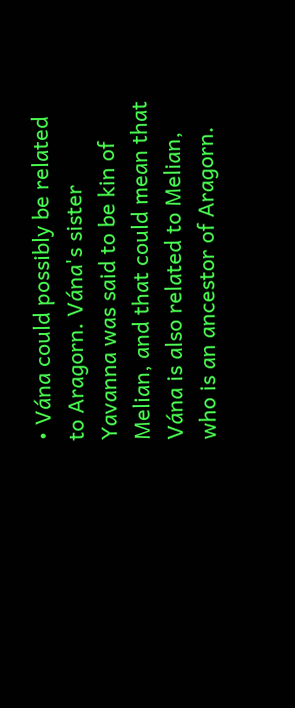• Vána could possibly be related to Aragorn. Vána's sister Yavanna was said to be kin of Melian, and that could mean that Vána is also related to Melian, who is an ancestor of Aragorn.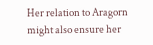Her relation to Aragorn might also ensure her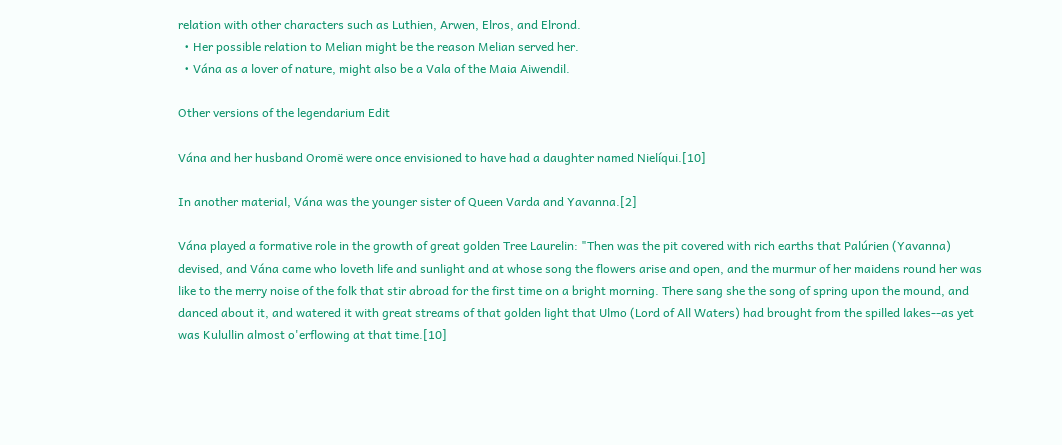relation with other characters such as Luthien, Arwen, Elros, and Elrond.
  • Her possible relation to Melian might be the reason Melian served her.
  • Vána as a lover of nature, might also be a Vala of the Maia Aiwendil.

Other versions of the legendarium Edit

Vána and her husband Oromë were once envisioned to have had a daughter named Nielíqui.[10]

In another material, Vána was the younger sister of Queen Varda and Yavanna.[2]

Vána played a formative role in the growth of great golden Tree Laurelin: "Then was the pit covered with rich earths that Palúrien (Yavanna) devised, and Vána came who loveth life and sunlight and at whose song the flowers arise and open, and the murmur of her maidens round her was like to the merry noise of the folk that stir abroad for the first time on a bright morning. There sang she the song of spring upon the mound, and danced about it, and watered it with great streams of that golden light that Ulmo (Lord of All Waters) had brought from the spilled lakes--as yet was Kulullin almost o'erflowing at that time.[10]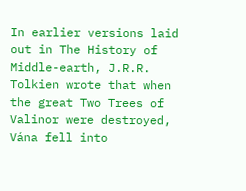In earlier versions laid out in The History of Middle-earth, J.R.R. Tolkien wrote that when the great Two Trees of Valinor were destroyed, Vána fell into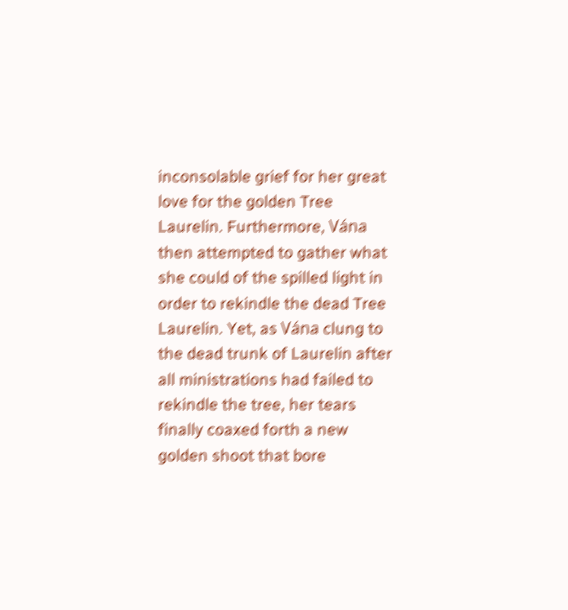inconsolable grief for her great love for the golden Tree Laurelin. Furthermore, Vána then attempted to gather what she could of the spilled light in order to rekindle the dead Tree Laurelin. Yet, as Vána clung to the dead trunk of Laurelin after all ministrations had failed to rekindle the tree, her tears finally coaxed forth a new golden shoot that bore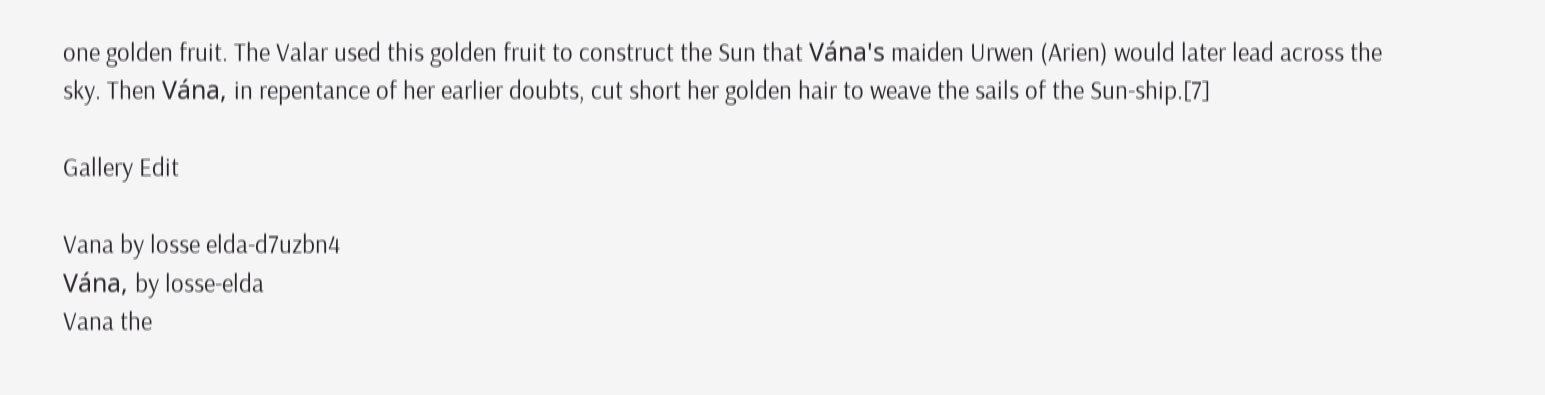one golden fruit. The Valar used this golden fruit to construct the Sun that Vána's maiden Urwen (Arien) would later lead across the sky. Then Vána, in repentance of her earlier doubts, cut short her golden hair to weave the sails of the Sun-ship.[7]

Gallery Edit

Vana by losse elda-d7uzbn4
Vána, by losse-elda
Vana the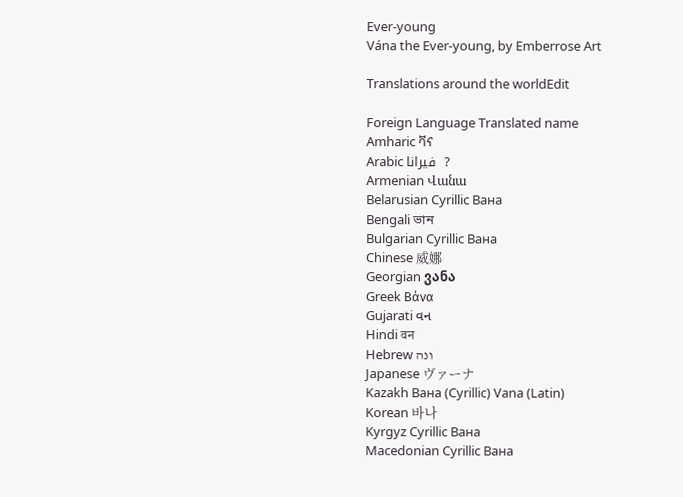Ever-young
Vána the Ever-young, by Emberrose Art

Translations around the worldEdit

Foreign Language Translated name
Amharic ቫና
Arabic فيرانا  ?
Armenian Վանա
Belarusian Cyrillic Вана
Bengali ভান
Bulgarian Cyrillic Вана
Chinese 威娜
Georgian ვანა
Greek Βάνα
Gujarati વન
Hindi वन
Hebrew ונה
Japanese ヴァーナ
Kazakh Вана (Cyrillic) Vana (Latin)
Korean 바나
Kyrgyz Cyrillic Вана
Macedonian Cyrillic Вана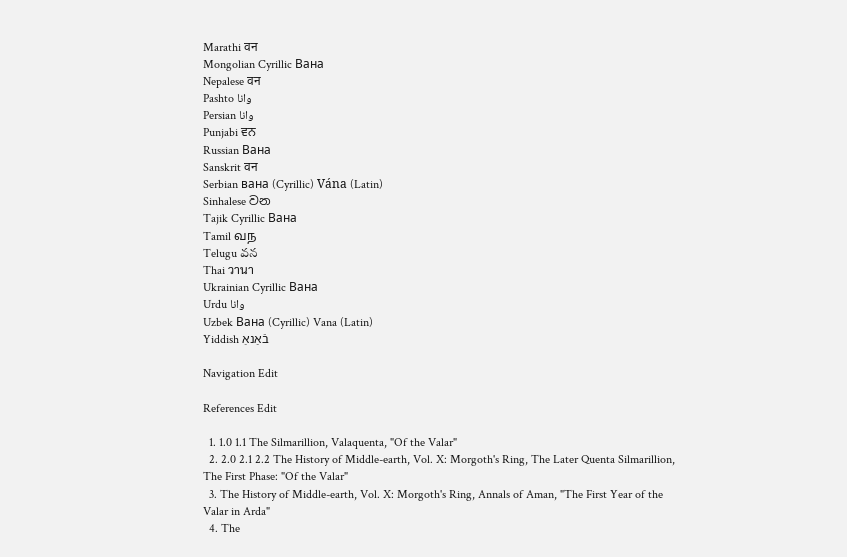Marathi वन
Mongolian Cyrillic Вана
Nepalese वन
Pashto وانا
Persian وانا
Punjabi ਵਨ
Russian Вана
Sanskrit वन
Serbian вана (Cyrillic) Vána (Latin)
Sinhalese වන
Tajik Cyrillic Вана
Tamil வந
Telugu వన
Thai วานา
Ukrainian Cyrillic Вана
Urdu وانا
Uzbek Вана (Cyrillic) Vana (Latin)
Yiddish בֿאַנאַ

Navigation Edit

References Edit

  1. 1.0 1.1 The Silmarillion, Valaquenta, "Of the Valar"
  2. 2.0 2.1 2.2 The History of Middle-earth, Vol. X: Morgoth's Ring, The Later Quenta Silmarillion, The First Phase: "Of the Valar"
  3. The History of Middle-earth, Vol. X: Morgoth's Ring, Annals of Aman, "The First Year of the Valar in Arda"
  4. The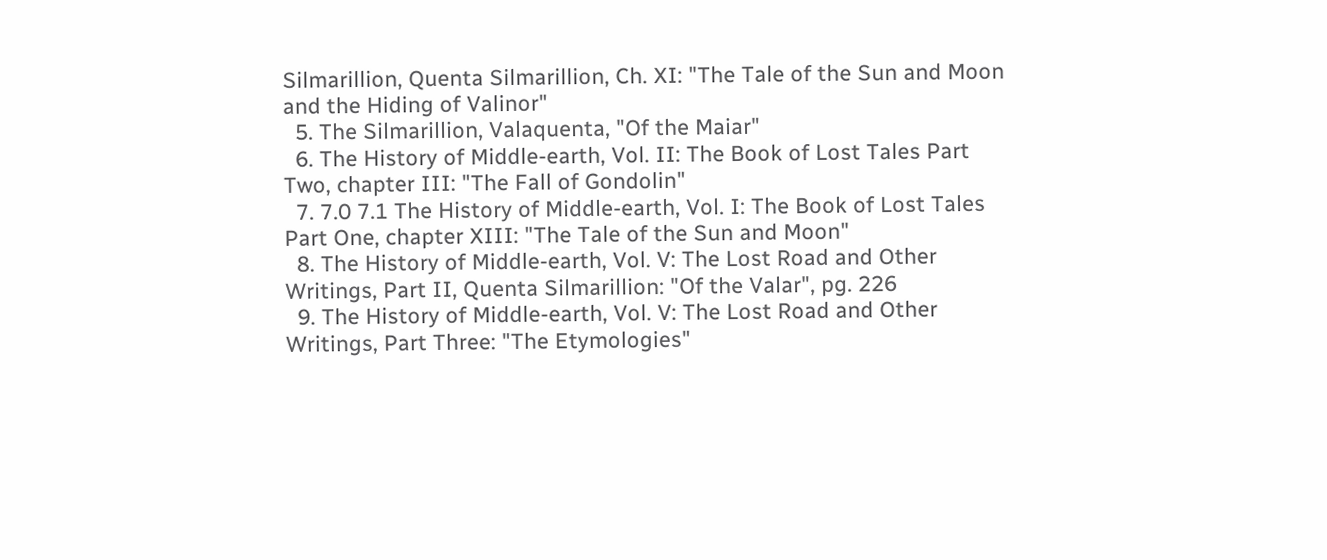Silmarillion, Quenta Silmarillion, Ch. XI: "The Tale of the Sun and Moon and the Hiding of Valinor"
  5. The Silmarillion, Valaquenta, "Of the Maiar"
  6. The History of Middle-earth, Vol. II: The Book of Lost Tales Part Two, chapter III: "The Fall of Gondolin"
  7. 7.0 7.1 The History of Middle-earth, Vol. I: The Book of Lost Tales Part One, chapter XIII: "The Tale of the Sun and Moon"
  8. The History of Middle-earth, Vol. V: The Lost Road and Other Writings, Part II, Quenta Silmarillion: "Of the Valar", pg. 226
  9. The History of Middle-earth, Vol. V: The Lost Road and Other Writings, Part Three: "The Etymologies"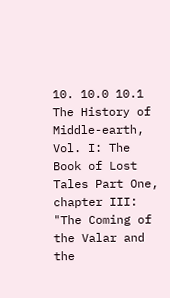10. 10.0 10.1 The History of Middle-earth, Vol. I: The Book of Lost Tales Part One, chapter III: "The Coming of the Valar and the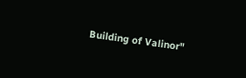Building of Valinor"